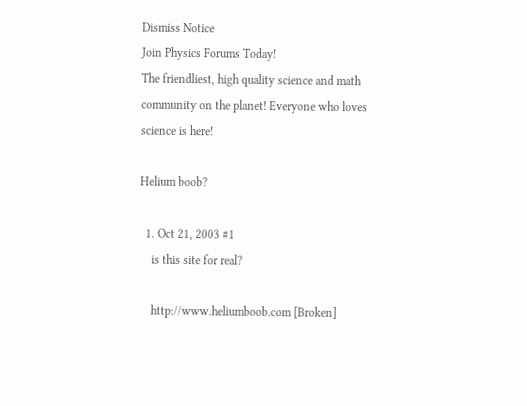Dismiss Notice
Join Physics Forums Today!
The friendliest, high quality science and math community on the planet! Everyone who loves science is here!

Helium boob?

  1. Oct 21, 2003 #1
    is this site for real?

    http://www.heliumboob.com [Broken]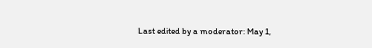Last edited by a moderator: May 1,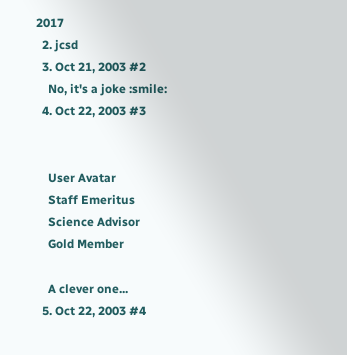2017
  2. jcsd
  3. Oct 21, 2003 #2
    No, it's a joke :smile:
  4. Oct 22, 2003 #3


    User Avatar
    Staff Emeritus
    Science Advisor
    Gold Member

    A clever one...
  5. Oct 22, 2003 #4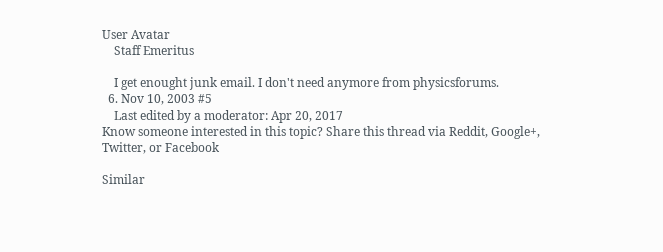User Avatar
    Staff Emeritus

    I get enought junk email. I don't need anymore from physicsforums.
  6. Nov 10, 2003 #5
    Last edited by a moderator: Apr 20, 2017
Know someone interested in this topic? Share this thread via Reddit, Google+, Twitter, or Facebook

Similar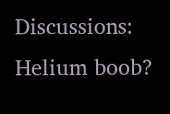Discussions: Helium boob?